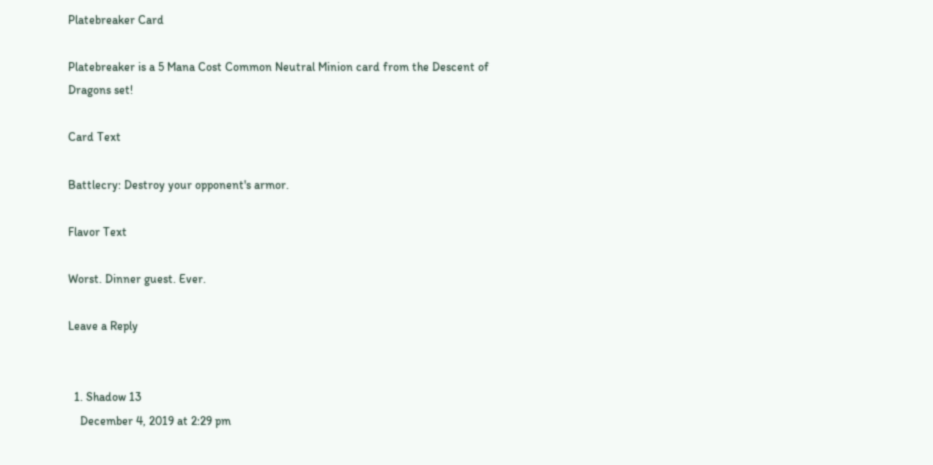Platebreaker Card

Platebreaker is a 5 Mana Cost Common Neutral Minion card from the Descent of Dragons set!

Card Text

Battlecry: Destroy your opponent's armor.

Flavor Text

Worst. Dinner guest. Ever.

Leave a Reply


  1. Shadow 13
    December 4, 2019 at 2:29 pm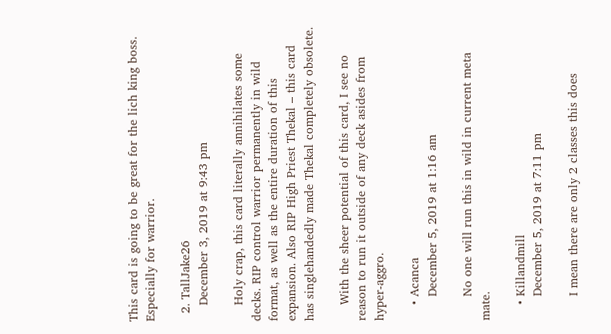This card is going to be great for the lich king boss. Especially for warrior.

  2. TallJake26
    December 3, 2019 at 9:43 pm

    Holy crap, this card literally annihilates some decks. RIP control warrior permanently in wild format, as well as the entire duration of this expansion. Also RIP High Priest Thekal – this card has singlehandedly made Thekal completely obsolete.

    With the sheer potential of this card, I see no reason to run it outside of any deck asides from hyper-aggro.

    • Acanca
      December 5, 2019 at 1:16 am

      No one will run this in wild in current meta mate.

    • Killandmill
      December 5, 2019 at 7:11 pm

      I mean there are only 2 classes this does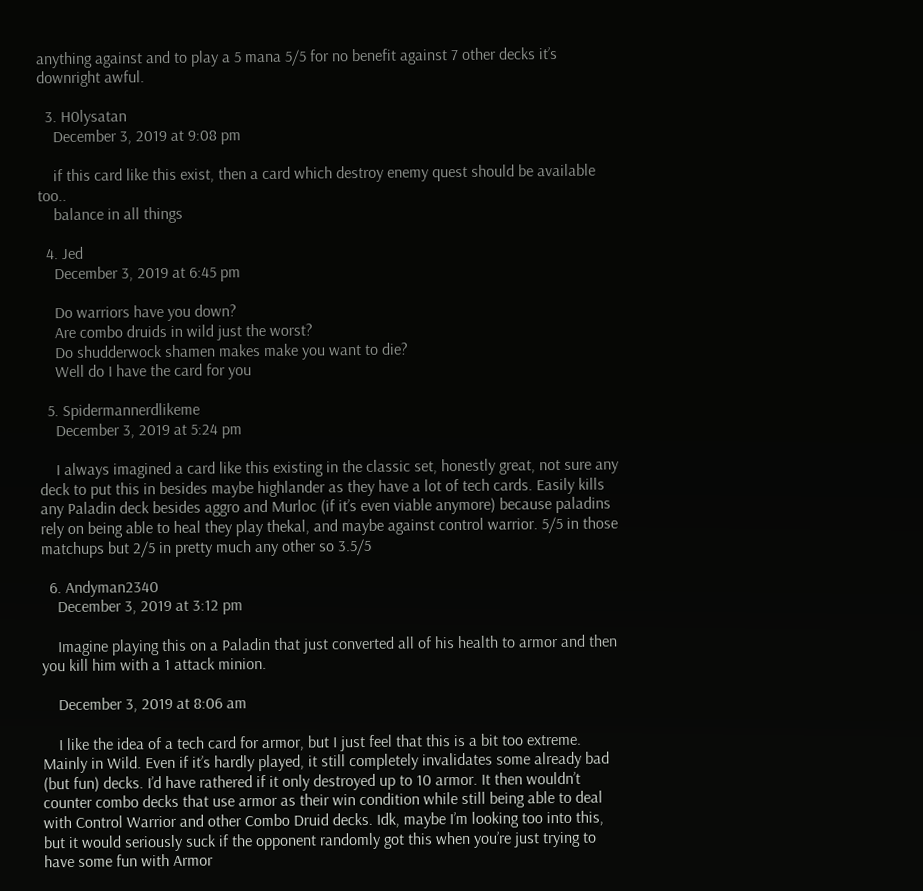anything against and to play a 5 mana 5/5 for no benefit against 7 other decks it’s downright awful.

  3. H0lysatan
    December 3, 2019 at 9:08 pm

    if this card like this exist, then a card which destroy enemy quest should be available too..
    balance in all things

  4. Jed
    December 3, 2019 at 6:45 pm

    Do warriors have you down?
    Are combo druids in wild just the worst?
    Do shudderwock shamen makes make you want to die?
    Well do I have the card for you

  5. Spidermannerdlikeme
    December 3, 2019 at 5:24 pm

    I always imagined a card like this existing in the classic set, honestly great, not sure any deck to put this in besides maybe highlander as they have a lot of tech cards. Easily kills any Paladin deck besides aggro and Murloc (if it’s even viable anymore) because paladins rely on being able to heal they play thekal, and maybe against control warrior. 5/5 in those matchups but 2/5 in pretty much any other so 3.5/5

  6. Andyman2340
    December 3, 2019 at 3:12 pm

    Imagine playing this on a Paladin that just converted all of his health to armor and then you kill him with a 1 attack minion.

    December 3, 2019 at 8:06 am

    I like the idea of a tech card for armor, but I just feel that this is a bit too extreme. Mainly in Wild. Even if it’s hardly played, it still completely invalidates some already bad (but fun) decks. I’d have rathered if it only destroyed up to 10 armor. It then wouldn’t counter combo decks that use armor as their win condition while still being able to deal with Control Warrior and other Combo Druid decks. Idk, maybe I’m looking too into this, but it would seriously suck if the opponent randomly got this when you’re just trying to have some fun with Armor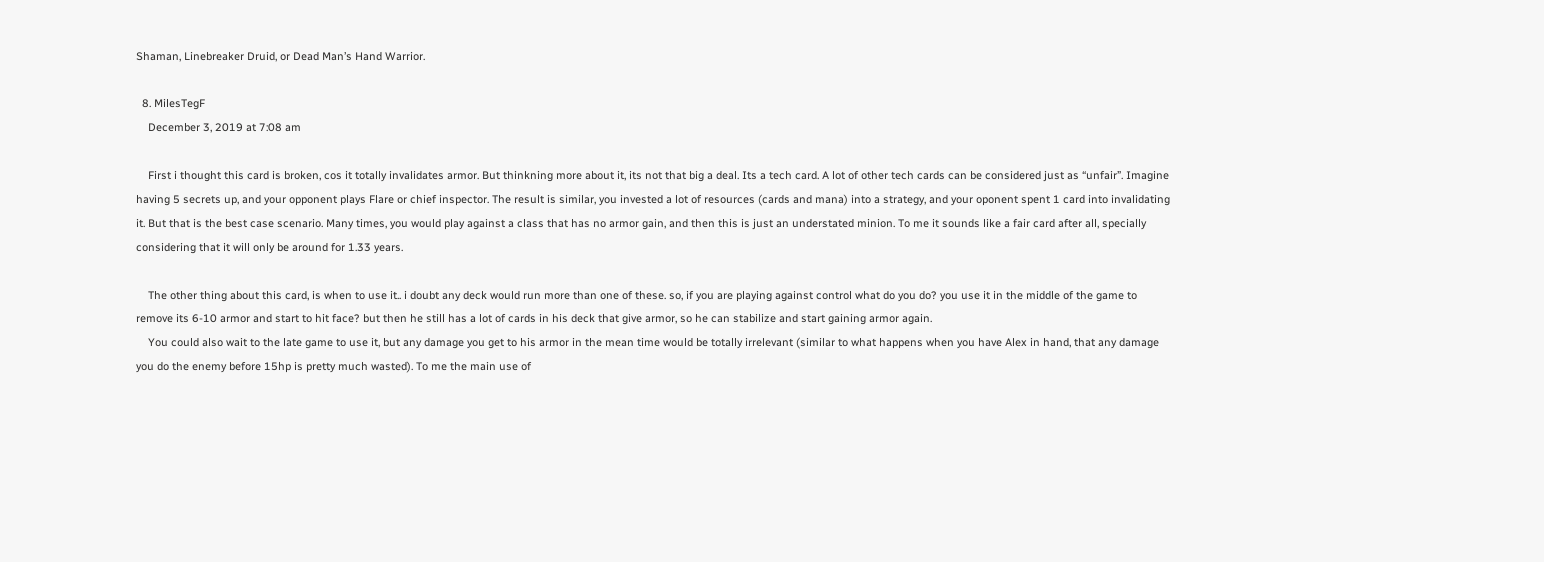Shaman, Linebreaker Druid, or Dead Man’s Hand Warrior.

  8. MilesTegF
    December 3, 2019 at 7:08 am

    First i thought this card is broken, cos it totally invalidates armor. But thinkning more about it, its not that big a deal. Its a tech card. A lot of other tech cards can be considered just as “unfair”. Imagine having 5 secrets up, and your opponent plays Flare or chief inspector. The result is similar, you invested a lot of resources (cards and mana) into a strategy, and your oponent spent 1 card into invalidating it. But that is the best case scenario. Many times, you would play against a class that has no armor gain, and then this is just an understated minion. To me it sounds like a fair card after all, specially considering that it will only be around for 1.33 years.

    The other thing about this card, is when to use it.. i doubt any deck would run more than one of these. so, if you are playing against control what do you do? you use it in the middle of the game to remove its 6-10 armor and start to hit face? but then he still has a lot of cards in his deck that give armor, so he can stabilize and start gaining armor again.
    You could also wait to the late game to use it, but any damage you get to his armor in the mean time would be totally irrelevant (similar to what happens when you have Alex in hand, that any damage you do the enemy before 15hp is pretty much wasted). To me the main use of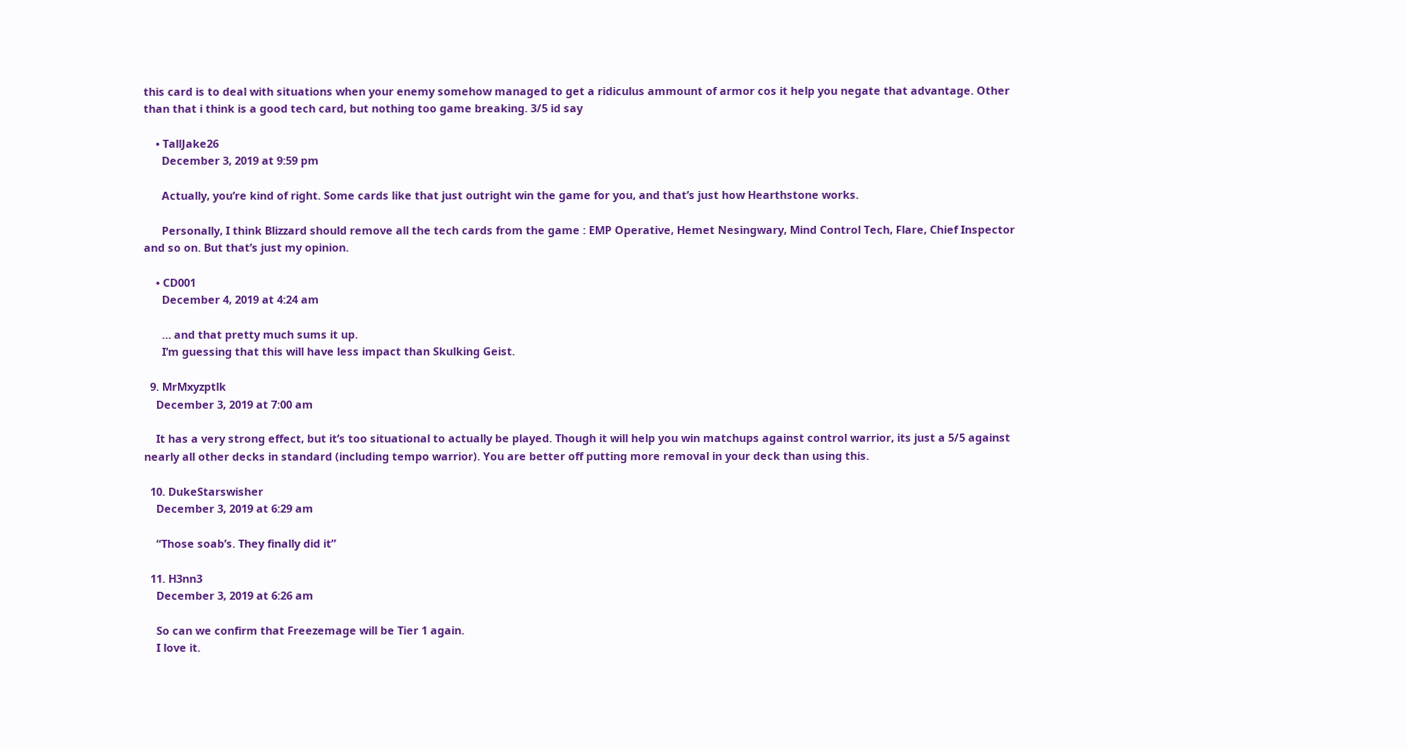this card is to deal with situations when your enemy somehow managed to get a ridiculus ammount of armor cos it help you negate that advantage. Other than that i think is a good tech card, but nothing too game breaking. 3/5 id say

    • TallJake26
      December 3, 2019 at 9:59 pm

      Actually, you’re kind of right. Some cards like that just outright win the game for you, and that’s just how Hearthstone works.

      Personally, I think Blizzard should remove all the tech cards from the game : EMP Operative, Hemet Nesingwary, Mind Control Tech, Flare, Chief Inspector and so on. But that’s just my opinion.

    • CD001
      December 4, 2019 at 4:24 am

      … and that pretty much sums it up.
      I’m guessing that this will have less impact than Skulking Geist.

  9. MrMxyzptlk
    December 3, 2019 at 7:00 am

    It has a very strong effect, but it’s too situational to actually be played. Though it will help you win matchups against control warrior, its just a 5/5 against nearly all other decks in standard (including tempo warrior). You are better off putting more removal in your deck than using this.

  10. DukeStarswisher
    December 3, 2019 at 6:29 am

    “Those soab’s. They finally did it”

  11. H3nn3
    December 3, 2019 at 6:26 am

    So can we confirm that Freezemage will be Tier 1 again.
    I love it.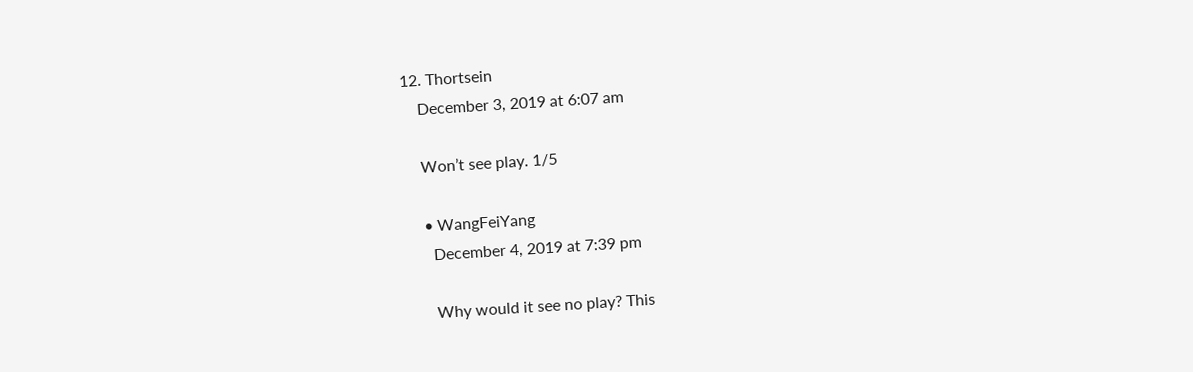12. Thortsein
    December 3, 2019 at 6:07 am

    Won’t see play. 1/5

    • WangFeiYang
      December 4, 2019 at 7:39 pm

      Why would it see no play? This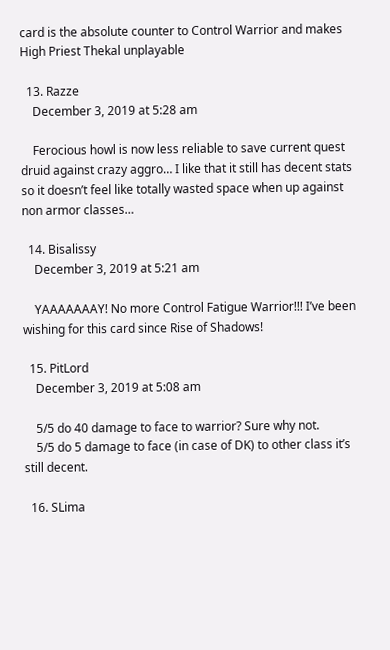card is the absolute counter to Control Warrior and makes High Priest Thekal unplayable

  13. Razze
    December 3, 2019 at 5:28 am

    Ferocious howl is now less reliable to save current quest druid against crazy aggro… I like that it still has decent stats so it doesn’t feel like totally wasted space when up against non armor classes…

  14. Bisalissy
    December 3, 2019 at 5:21 am

    YAAAAAAAY! No more Control Fatigue Warrior!!! I’ve been wishing for this card since Rise of Shadows!

  15. PitLord
    December 3, 2019 at 5:08 am

    5/5 do 40 damage to face to warrior? Sure why not.
    5/5 do 5 damage to face (in case of DK) to other class it’s still decent.

  16. SLima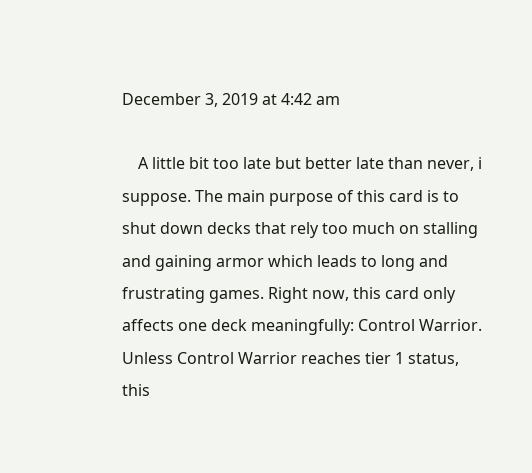December 3, 2019 at 4:42 am

    A little bit too late but better late than never, i suppose. The main purpose of this card is to shut down decks that rely too much on stalling and gaining armor which leads to long and frustrating games. Right now, this card only affects one deck meaningfully: Control Warrior. Unless Control Warrior reaches tier 1 status, this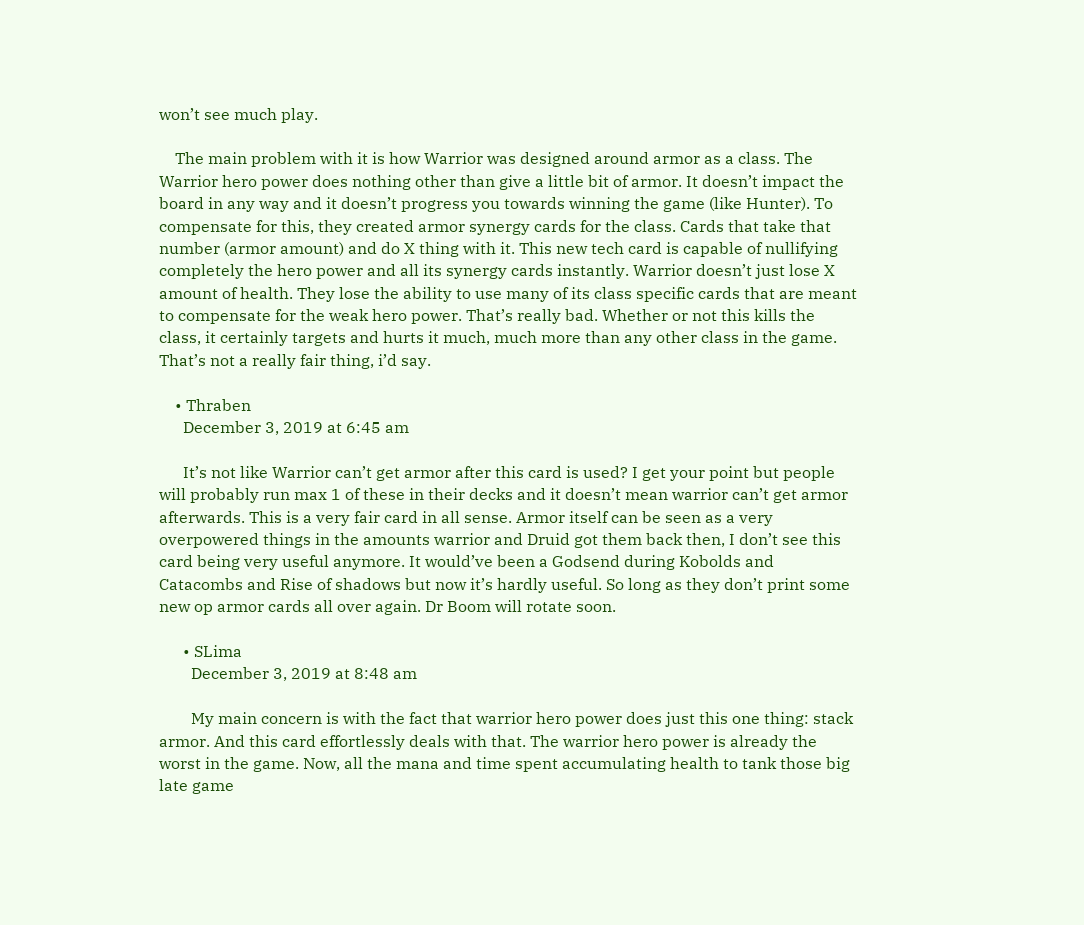won’t see much play.

    The main problem with it is how Warrior was designed around armor as a class. The Warrior hero power does nothing other than give a little bit of armor. It doesn’t impact the board in any way and it doesn’t progress you towards winning the game (like Hunter). To compensate for this, they created armor synergy cards for the class. Cards that take that number (armor amount) and do X thing with it. This new tech card is capable of nullifying completely the hero power and all its synergy cards instantly. Warrior doesn’t just lose X amount of health. They lose the ability to use many of its class specific cards that are meant to compensate for the weak hero power. That’s really bad. Whether or not this kills the class, it certainly targets and hurts it much, much more than any other class in the game. That’s not a really fair thing, i’d say.

    • Thraben
      December 3, 2019 at 6:45 am

      It’s not like Warrior can’t get armor after this card is used? I get your point but people will probably run max 1 of these in their decks and it doesn’t mean warrior can’t get armor afterwards. This is a very fair card in all sense. Armor itself can be seen as a very overpowered things in the amounts warrior and Druid got them back then, I don’t see this card being very useful anymore. It would’ve been a Godsend during Kobolds and Catacombs and Rise of shadows but now it’s hardly useful. So long as they don’t print some new op armor cards all over again. Dr Boom will rotate soon.

      • SLima
        December 3, 2019 at 8:48 am

        My main concern is with the fact that warrior hero power does just this one thing: stack armor. And this card effortlessly deals with that. The warrior hero power is already the worst in the game. Now, all the mana and time spent accumulating health to tank those big late game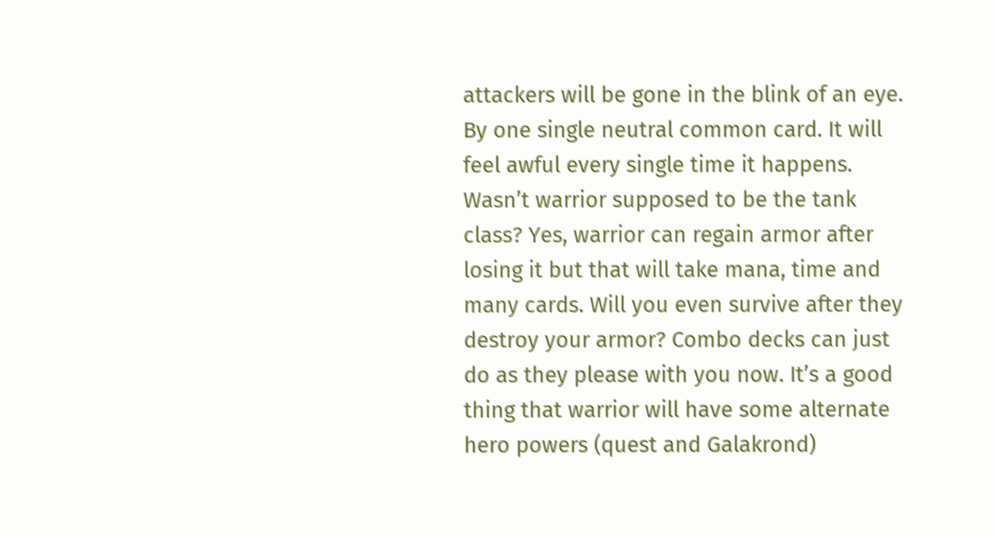attackers will be gone in the blink of an eye. By one single neutral common card. It will feel awful every single time it happens. Wasn’t warrior supposed to be the tank class? Yes, warrior can regain armor after losing it but that will take mana, time and many cards. Will you even survive after they destroy your armor? Combo decks can just do as they please with you now. It’s a good thing that warrior will have some alternate hero powers (quest and Galakrond)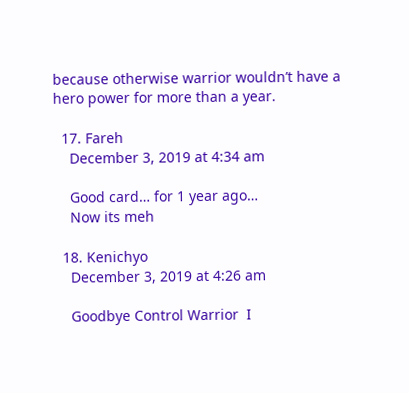because otherwise warrior wouldn’t have a hero power for more than a year.

  17. Fareh
    December 3, 2019 at 4:34 am

    Good card… for 1 year ago…
    Now its meh

  18. Kenichyo
    December 3, 2019 at 4:26 am

    Goodbye Control Warrior  I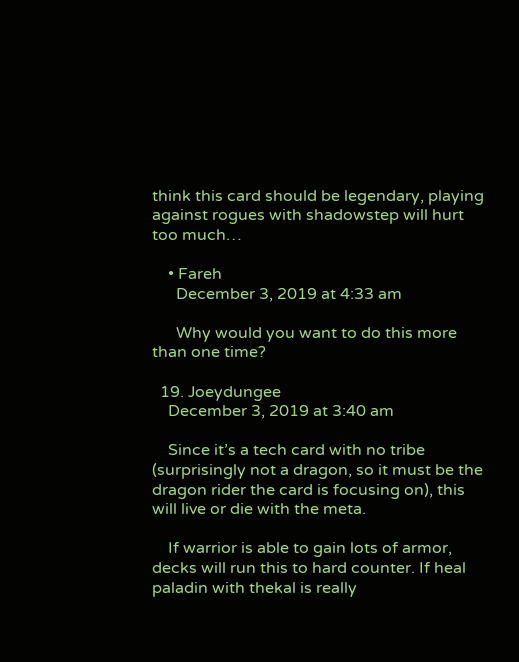think this card should be legendary, playing against rogues with shadowstep will hurt too much…

    • Fareh
      December 3, 2019 at 4:33 am

      Why would you want to do this more than one time?

  19. Joeydungee
    December 3, 2019 at 3:40 am

    Since it’s a tech card with no tribe (surprisingly not a dragon, so it must be the dragon rider the card is focusing on), this will live or die with the meta.

    If warrior is able to gain lots of armor, decks will run this to hard counter. If heal paladin with thekal is really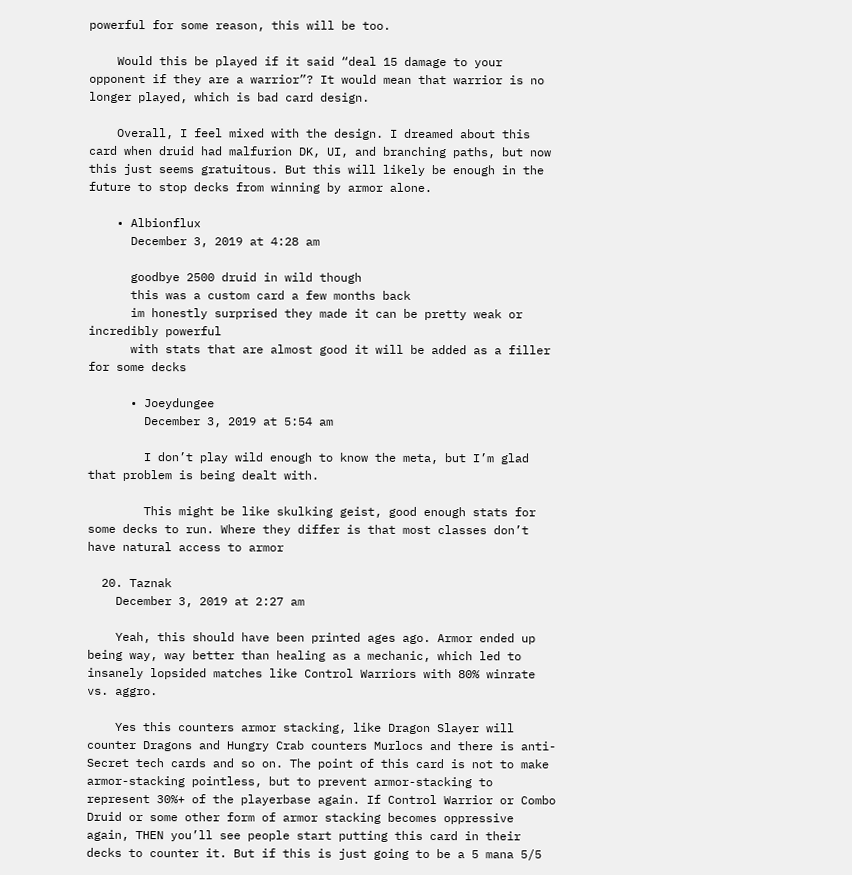powerful for some reason, this will be too.

    Would this be played if it said “deal 15 damage to your opponent if they are a warrior”? It would mean that warrior is no longer played, which is bad card design.

    Overall, I feel mixed with the design. I dreamed about this card when druid had malfurion DK, UI, and branching paths, but now this just seems gratuitous. But this will likely be enough in the future to stop decks from winning by armor alone.

    • Albionflux
      December 3, 2019 at 4:28 am

      goodbye 2500 druid in wild though
      this was a custom card a few months back
      im honestly surprised they made it can be pretty weak or incredibly powerful
      with stats that are almost good it will be added as a filler for some decks

      • Joeydungee
        December 3, 2019 at 5:54 am

        I don’t play wild enough to know the meta, but I’m glad that problem is being dealt with.

        This might be like skulking geist, good enough stats for some decks to run. Where they differ is that most classes don’t have natural access to armor

  20. Taznak
    December 3, 2019 at 2:27 am

    Yeah, this should have been printed ages ago. Armor ended up being way, way better than healing as a mechanic, which led to insanely lopsided matches like Control Warriors with 80% winrate vs. aggro.

    Yes this counters armor stacking, like Dragon Slayer will counter Dragons and Hungry Crab counters Murlocs and there is anti-Secret tech cards and so on. The point of this card is not to make armor-stacking pointless, but to prevent armor-stacking to represent 30%+ of the playerbase again. If Control Warrior or Combo Druid or some other form of armor stacking becomes oppressive again, THEN you’ll see people start putting this card in their decks to counter it. But if this is just going to be a 5 mana 5/5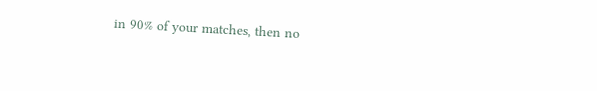in 90% of your matches, then no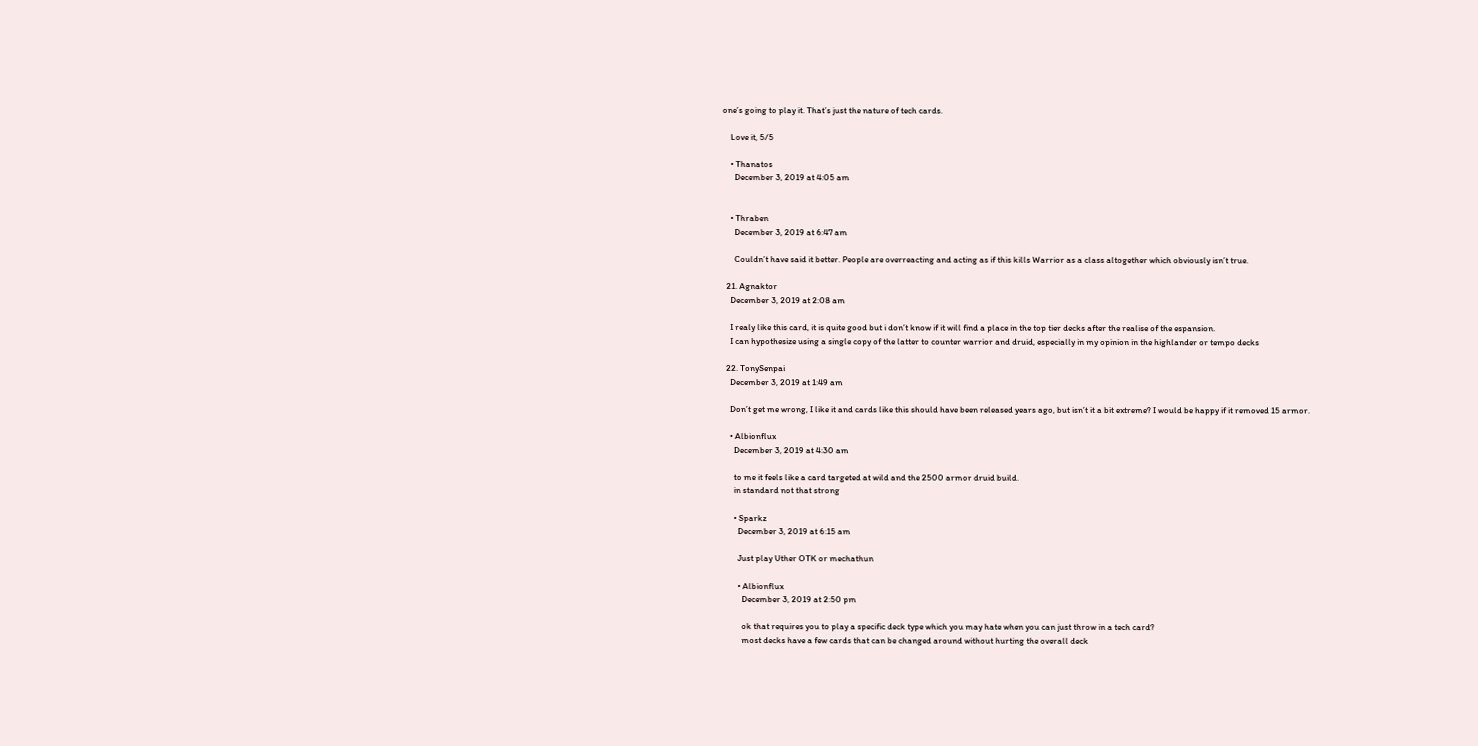one’s going to play it. That’s just the nature of tech cards.

    Love it, 5/5

    • Thanatos
      December 3, 2019 at 4:05 am


    • Thraben
      December 3, 2019 at 6:47 am

      Couldn’t have said it better. People are overreacting and acting as if this kills Warrior as a class altogether which obviously isn’t true.

  21. Agnaktor
    December 3, 2019 at 2:08 am

    I realy like this card, it is quite good but i don’t know if it will find a place in the top tier decks after the realise of the espansion.
    I can hypothesize using a single copy of the latter to counter warrior and druid, especially in my opinion in the highlander or tempo decks

  22. TonySenpai
    December 3, 2019 at 1:49 am

    Don’t get me wrong, I like it and cards like this should have been released years ago, but isn’t it a bit extreme? I would be happy if it removed 15 armor.

    • Albionflux
      December 3, 2019 at 4:30 am

      to me it feels like a card targeted at wild and the 2500 armor druid build.
      in standard not that strong

      • Sparkz
        December 3, 2019 at 6:15 am

        Just play Uther OTK or mechathun

        • Albionflux
          December 3, 2019 at 2:50 pm

          ok that requires you to play a specific deck type which you may hate when you can just throw in a tech card?
          most decks have a few cards that can be changed around without hurting the overall deck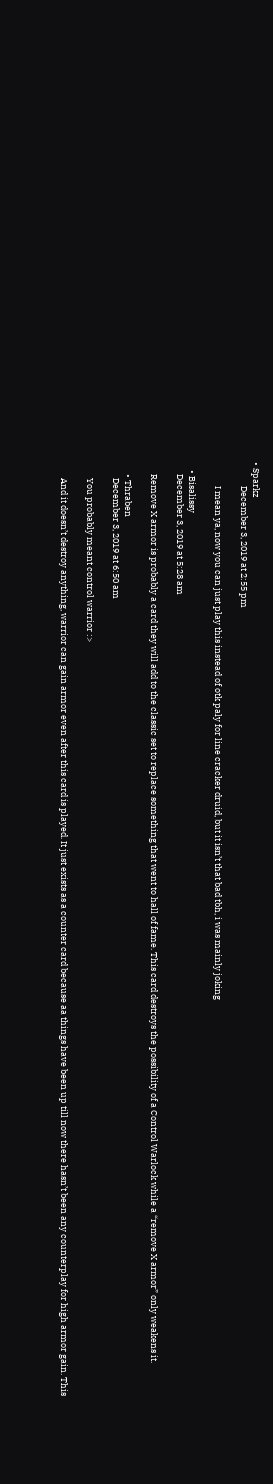• Sparkz
            December 3, 2019 at 2:55 pm

            I mean ya, now you can just play this instead of otk paly for line cracker druid, but it isn’t that bad tbh, i was mainly joking

    • Bisalissy
      December 3, 2019 at 5:28 am

      Remove X armor is probably a card they will add to the classic set to replace something that went to hall of fame. This card destroys the possibility of a Control Warlock while a “remove X armor” only weakens it.

      • Thraben
        December 3, 2019 at 6:50 am

        You probably meant control warrior :>

        And it doesn’t destroy anything, warrior can gain armor even after this card is played. It just exists as a counter card because aa things have been up till now there hasn’t been any counterplay for high armor gain. This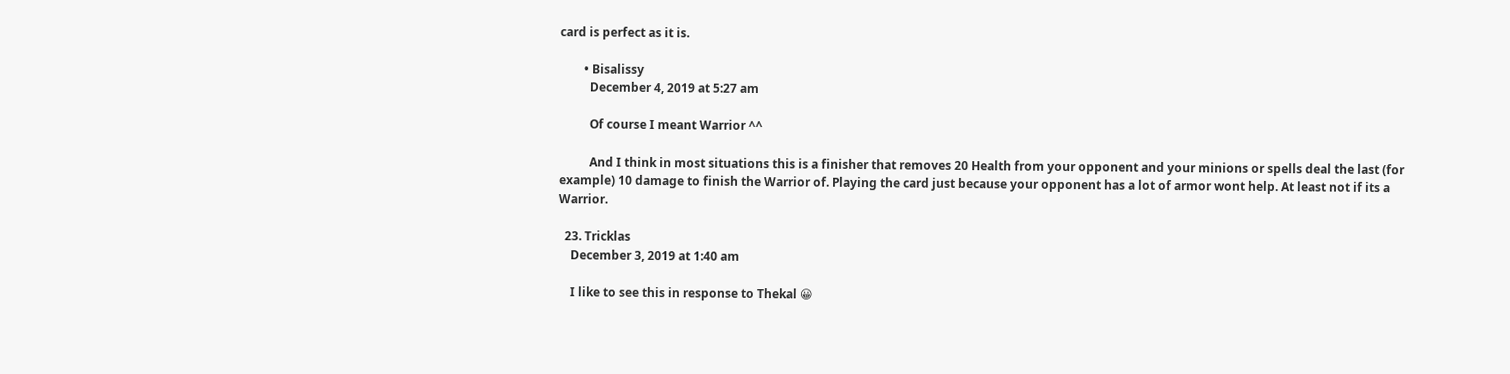card is perfect as it is.

        • Bisalissy
          December 4, 2019 at 5:27 am

          Of course I meant Warrior ^^

          And I think in most situations this is a finisher that removes 20 Health from your opponent and your minions or spells deal the last (for example) 10 damage to finish the Warrior of. Playing the card just because your opponent has a lot of armor wont help. At least not if its a Warrior.

  23. Tricklas
    December 3, 2019 at 1:40 am

    I like to see this in response to Thekal 😀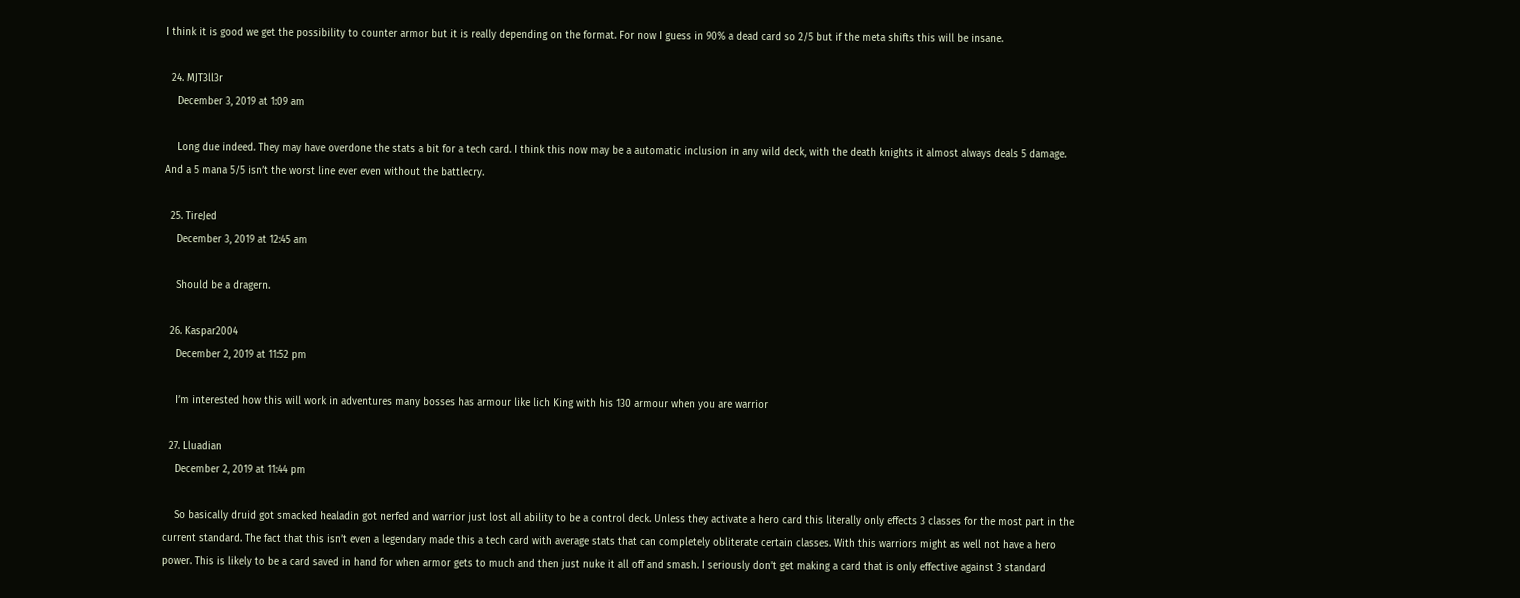I think it is good we get the possibility to counter armor but it is really depending on the format. For now I guess in 90% a dead card so 2/5 but if the meta shifts this will be insane.

  24. MJT3ll3r
    December 3, 2019 at 1:09 am

    Long due indeed. They may have overdone the stats a bit for a tech card. I think this now may be a automatic inclusion in any wild deck, with the death knights it almost always deals 5 damage. And a 5 mana 5/5 isn’t the worst line ever even without the battlecry.

  25. TireJed
    December 3, 2019 at 12:45 am

    Should be a dragern.

  26. Kaspar2004
    December 2, 2019 at 11:52 pm

    I’m interested how this will work in adventures many bosses has armour like lich King with his 130 armour when you are warrior

  27. Lluadian
    December 2, 2019 at 11:44 pm

    So basically druid got smacked healadin got nerfed and warrior just lost all ability to be a control deck. Unless they activate a hero card this literally only effects 3 classes for the most part in the current standard. The fact that this isn’t even a legendary made this a tech card with average stats that can completely obliterate certain classes. With this warriors might as well not have a hero power. This is likely to be a card saved in hand for when armor gets to much and then just nuke it all off and smash. I seriously don’t get making a card that is only effective against 3 standard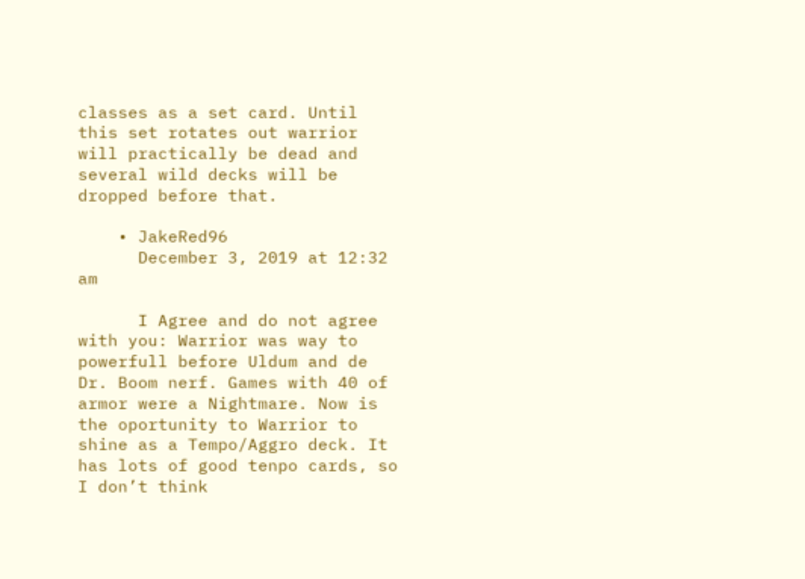classes as a set card. Until this set rotates out warrior will practically be dead and several wild decks will be dropped before that.

    • JakeRed96
      December 3, 2019 at 12:32 am

      I Agree and do not agree with you: Warrior was way to powerfull before Uldum and de Dr. Boom nerf. Games with 40 of armor were a Nightmare. Now is the oportunity to Warrior to shine as a Tempo/Aggro deck. It has lots of good tenpo cards, so I don’t think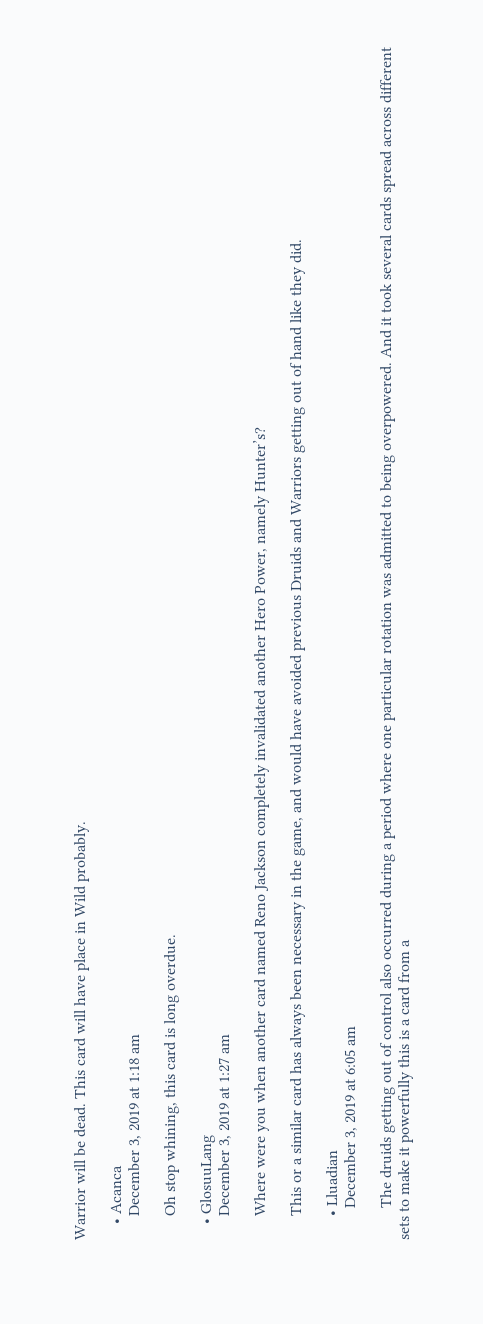Warrior will be dead. This card will have place in Wild probably.

    • Acanca
      December 3, 2019 at 1:18 am

      Oh stop whining, this card is long overdue.

    • GlosuuLang
      December 3, 2019 at 1:27 am

      Where were you when another card named Reno Jackson completely invalidated another Hero Power, namely Hunter’s?

      This or a similar card has always been necessary in the game, and would have avoided previous Druids and Warriors getting out of hand like they did.

      • Lluadian
        December 3, 2019 at 6:05 am

        The druids getting out of control also occurred during a period where one particular rotation was admitted to being overpowered. And it took several cards spread across different sets to make it powerfully this is a card from a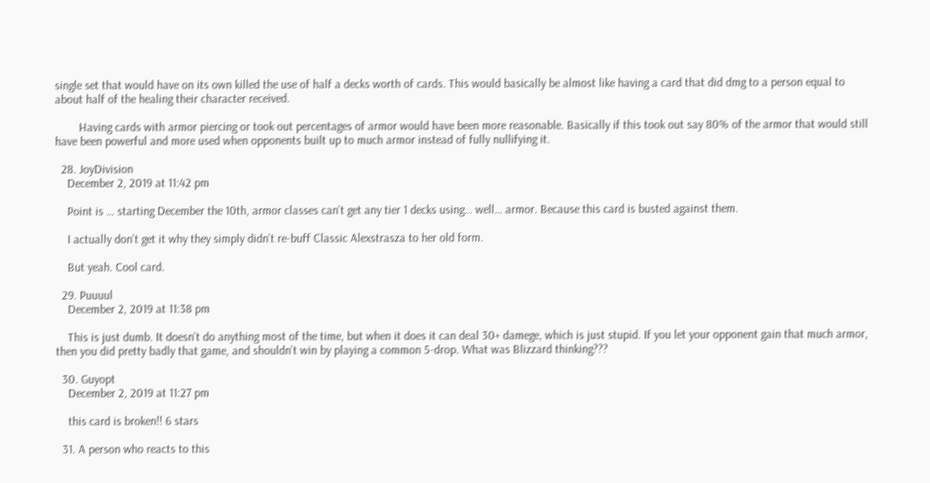single set that would have on its own killed the use of half a decks worth of cards. This would basically be almost like having a card that did dmg to a person equal to about half of the healing their character received.

        Having cards with armor piercing or took out percentages of armor would have been more reasonable. Basically if this took out say 80% of the armor that would still have been powerful and more used when opponents built up to much armor instead of fully nullifying it.

  28. JoyDivision
    December 2, 2019 at 11:42 pm

    Point is … starting December the 10th, armor classes can’t get any tier 1 decks using… well… armor. Because this card is busted against them.

    I actually don’t get it why they simply didn’t re-buff Classic Alexstrasza to her old form.

    But yeah. Cool card.

  29. Puuuul
    December 2, 2019 at 11:38 pm

    This is just dumb. It doesn’t do anything most of the time, but when it does it can deal 30+ damege, which is just stupid. If you let your opponent gain that much armor, then you did pretty badly that game, and shouldn’t win by playing a common 5-drop. What was Blizzard thinking???

  30. Guyopt
    December 2, 2019 at 11:27 pm

    this card is broken!! 6 stars

  31. A person who reacts to this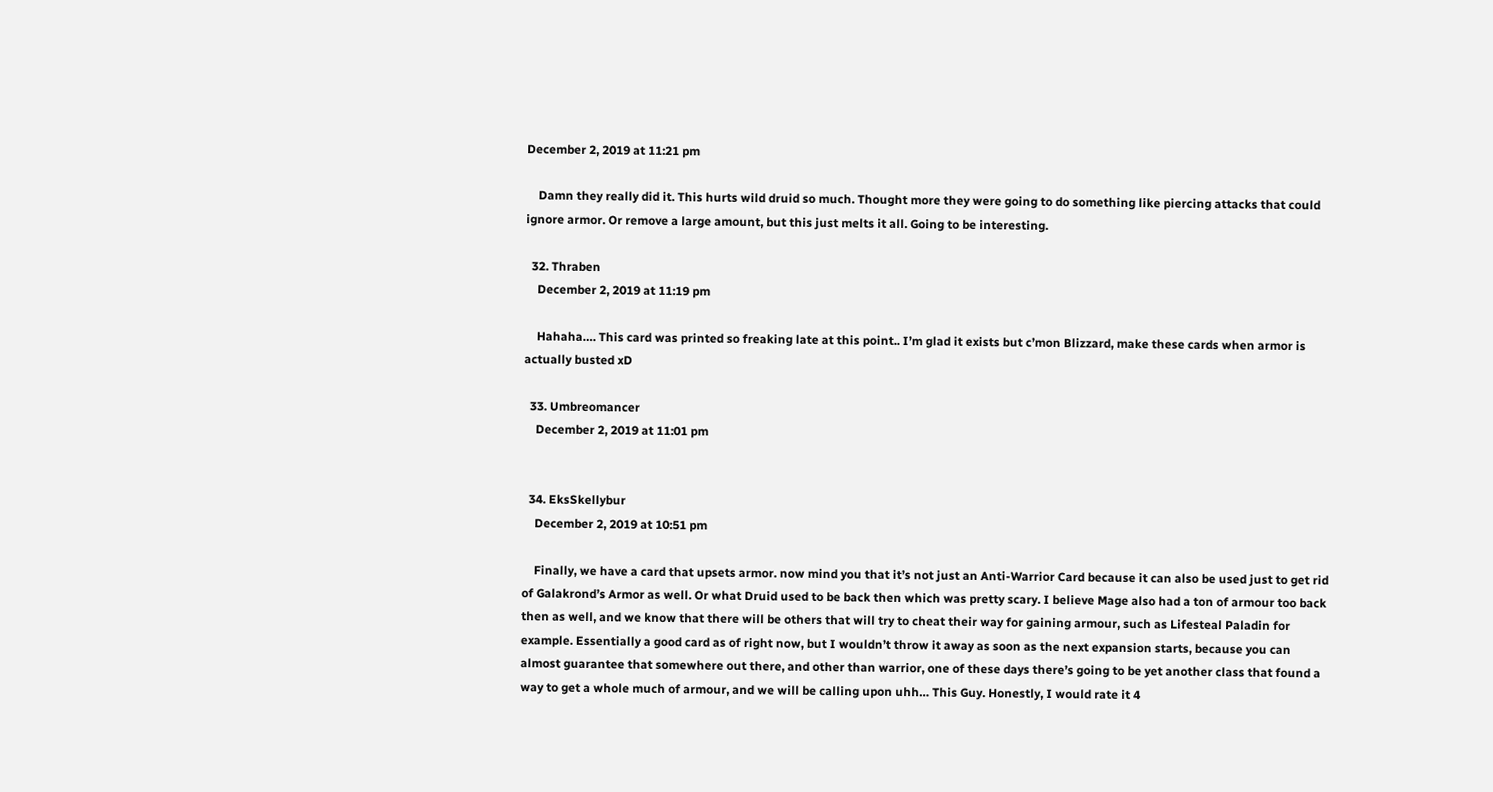December 2, 2019 at 11:21 pm

    Damn they really did it. This hurts wild druid so much. Thought more they were going to do something like piercing attacks that could ignore armor. Or remove a large amount, but this just melts it all. Going to be interesting.

  32. Thraben
    December 2, 2019 at 11:19 pm

    Hahaha…. This card was printed so freaking late at this point.. I’m glad it exists but c’mon Blizzard, make these cards when armor is actually busted xD

  33. Umbreomancer
    December 2, 2019 at 11:01 pm


  34. EksSkellybur
    December 2, 2019 at 10:51 pm

    Finally, we have a card that upsets armor. now mind you that it’s not just an Anti-Warrior Card because it can also be used just to get rid of Galakrond’s Armor as well. Or what Druid used to be back then which was pretty scary. I believe Mage also had a ton of armour too back then as well, and we know that there will be others that will try to cheat their way for gaining armour, such as Lifesteal Paladin for example. Essentially a good card as of right now, but I wouldn’t throw it away as soon as the next expansion starts, because you can almost guarantee that somewhere out there, and other than warrior, one of these days there’s going to be yet another class that found a way to get a whole much of armour, and we will be calling upon uhh… This Guy. Honestly, I would rate it 4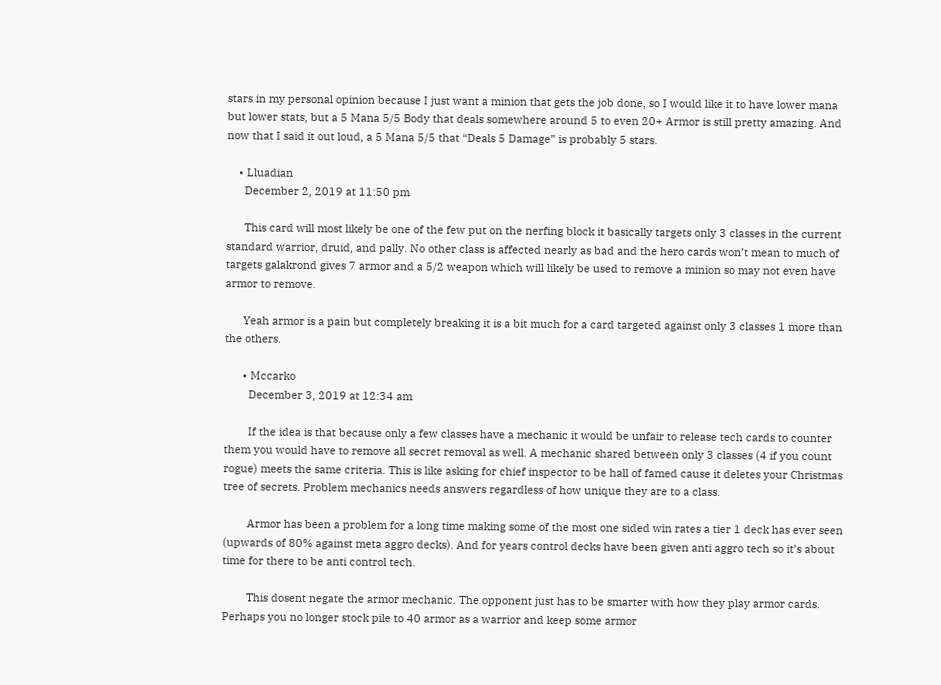stars in my personal opinion because I just want a minion that gets the job done, so I would like it to have lower mana but lower stats, but a 5 Mana 5/5 Body that deals somewhere around 5 to even 20+ Armor is still pretty amazing. And now that I said it out loud, a 5 Mana 5/5 that “Deals 5 Damage” is probably 5 stars.

    • Lluadian
      December 2, 2019 at 11:50 pm

      This card will most likely be one of the few put on the nerfing block it basically targets only 3 classes in the current standard warrior, druid, and pally. No other class is affected nearly as bad and the hero cards won’t mean to much of targets galakrond gives 7 armor and a 5/2 weapon which will likely be used to remove a minion so may not even have armor to remove.

      Yeah armor is a pain but completely breaking it is a bit much for a card targeted against only 3 classes 1 more than the others.

      • Mccarko
        December 3, 2019 at 12:34 am

        If the idea is that because only a few classes have a mechanic it would be unfair to release tech cards to counter them you would have to remove all secret removal as well. A mechanic shared between only 3 classes (4 if you count rogue) meets the same criteria. This is like asking for chief inspector to be hall of famed cause it deletes your Christmas tree of secrets. Problem mechanics needs answers regardless of how unique they are to a class.

        Armor has been a problem for a long time making some of the most one sided win rates a tier 1 deck has ever seen (upwards of 80% against meta aggro decks). And for years control decks have been given anti aggro tech so it’s about time for there to be anti control tech.

        This dosent negate the armor mechanic. The opponent just has to be smarter with how they play armor cards. Perhaps you no longer stock pile to 40 armor as a warrior and keep some armor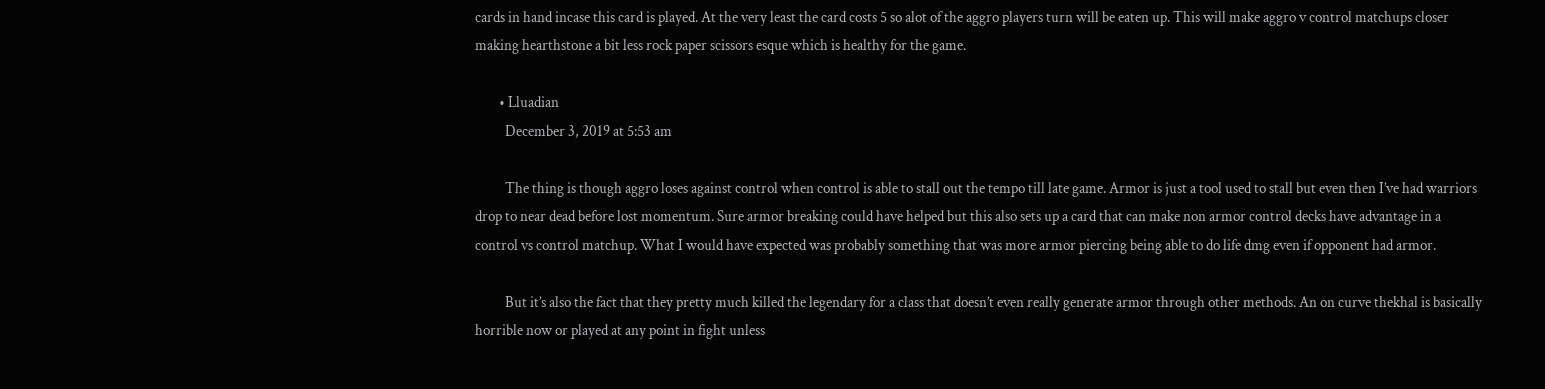cards in hand incase this card is played. At the very least the card costs 5 so alot of the aggro players turn will be eaten up. This will make aggro v control matchups closer making hearthstone a bit less rock paper scissors esque which is healthy for the game.

        • Lluadian
          December 3, 2019 at 5:53 am

          The thing is though aggro loses against control when control is able to stall out the tempo till late game. Armor is just a tool used to stall but even then I’ve had warriors drop to near dead before lost momentum. Sure armor breaking could have helped but this also sets up a card that can make non armor control decks have advantage in a control vs control matchup. What I would have expected was probably something that was more armor piercing being able to do life dmg even if opponent had armor.

          But it’s also the fact that they pretty much killed the legendary for a class that doesn’t even really generate armor through other methods. An on curve thekhal is basically horrible now or played at any point in fight unless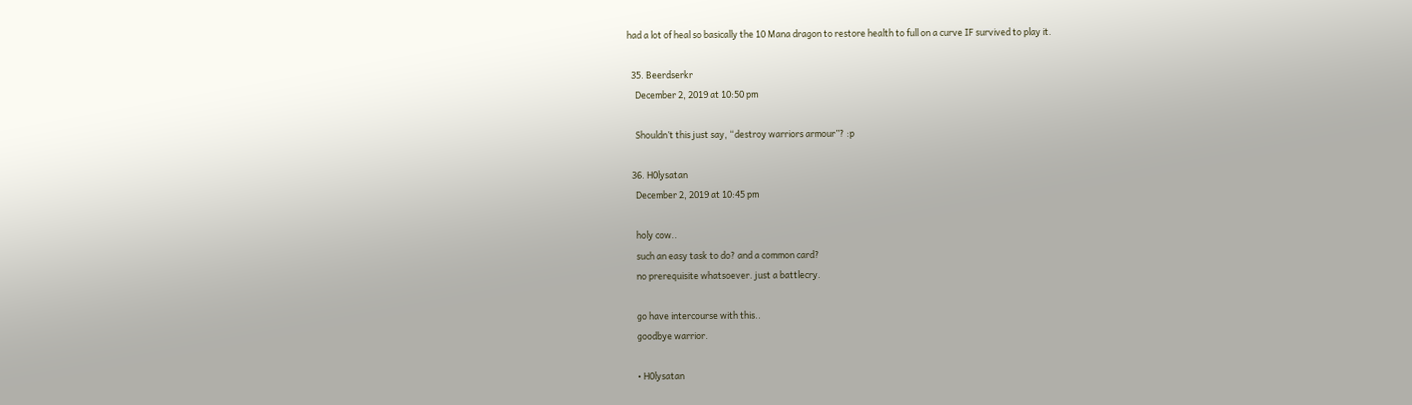had a lot of heal so basically the 10 Mana dragon to restore health to full on a curve IF survived to play it.

  35. Beerdserkr
    December 2, 2019 at 10:50 pm

    Shouldn’t this just say, “destroy warriors armour”? :p

  36. H0lysatan
    December 2, 2019 at 10:45 pm

    holy cow..
    such an easy task to do? and a common card?
    no prerequisite whatsoever. just a battlecry.

    go have intercourse with this..
    goodbye warrior.

    • H0lysatan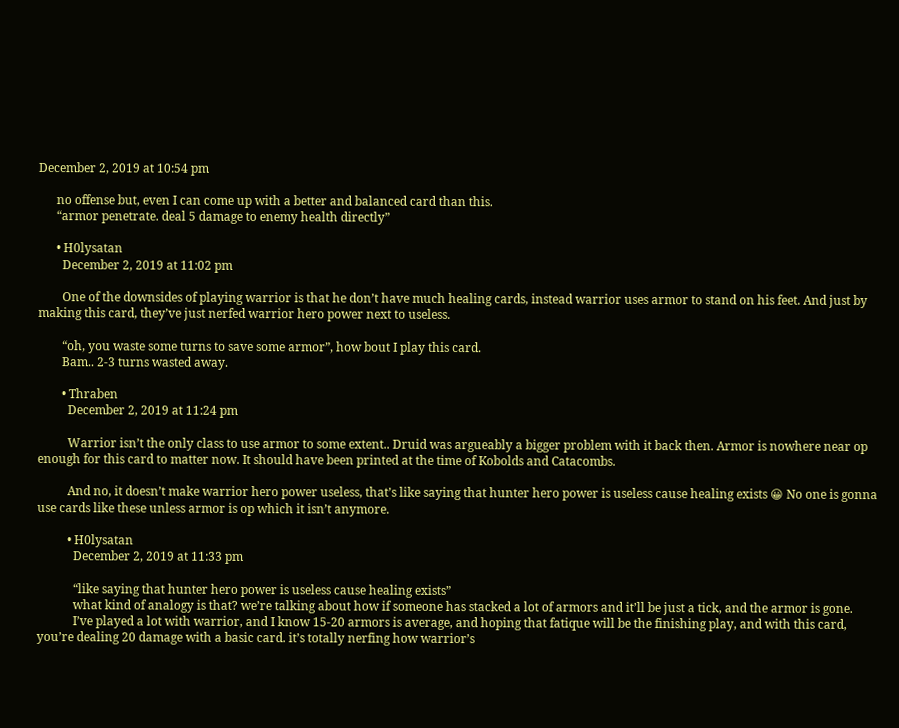December 2, 2019 at 10:54 pm

      no offense but, even I can come up with a better and balanced card than this.
      “armor penetrate. deal 5 damage to enemy health directly”

      • H0lysatan
        December 2, 2019 at 11:02 pm

        One of the downsides of playing warrior is that he don’t have much healing cards, instead warrior uses armor to stand on his feet. And just by making this card, they’ve just nerfed warrior hero power next to useless.

        “oh, you waste some turns to save some armor”, how bout I play this card.
        Bam.. 2-3 turns wasted away.

        • Thraben
          December 2, 2019 at 11:24 pm

          Warrior isn’t the only class to use armor to some extent.. Druid was argueably a bigger problem with it back then. Armor is nowhere near op enough for this card to matter now. It should have been printed at the time of Kobolds and Catacombs.

          And no, it doesn’t make warrior hero power useless, that’s like saying that hunter hero power is useless cause healing exists 😀 No one is gonna use cards like these unless armor is op which it isn’t anymore.

          • H0lysatan
            December 2, 2019 at 11:33 pm

            “like saying that hunter hero power is useless cause healing exists”
            what kind of analogy is that? we’re talking about how if someone has stacked a lot of armors and it’ll be just a tick, and the armor is gone.
            I’ve played a lot with warrior, and I know 15-20 armors is average, and hoping that fatique will be the finishing play, and with this card, you’re dealing 20 damage with a basic card. it’s totally nerfing how warrior’s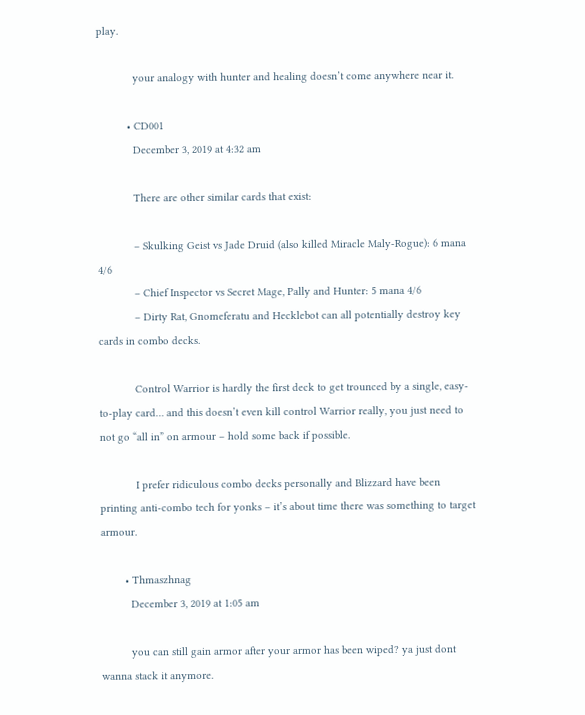play.

            your analogy with hunter and healing doesn’t come anywhere near it.

          • CD001
            December 3, 2019 at 4:32 am

            There are other similar cards that exist:

            – Skulking Geist vs Jade Druid (also killed Miracle Maly-Rogue): 6 mana 4/6
            – Chief Inspector vs Secret Mage, Pally and Hunter: 5 mana 4/6
            – Dirty Rat, Gnomeferatu and Hecklebot can all potentially destroy key cards in combo decks.

            Control Warrior is hardly the first deck to get trounced by a single, easy-to-play card… and this doesn’t even kill control Warrior really, you just need to not go “all in” on armour – hold some back if possible.

            I prefer ridiculous combo decks personally and Blizzard have been printing anti-combo tech for yonks – it’s about time there was something to target armour.

        • Thmaszhnag
          December 3, 2019 at 1:05 am

          you can still gain armor after your armor has been wiped? ya just dont wanna stack it anymore.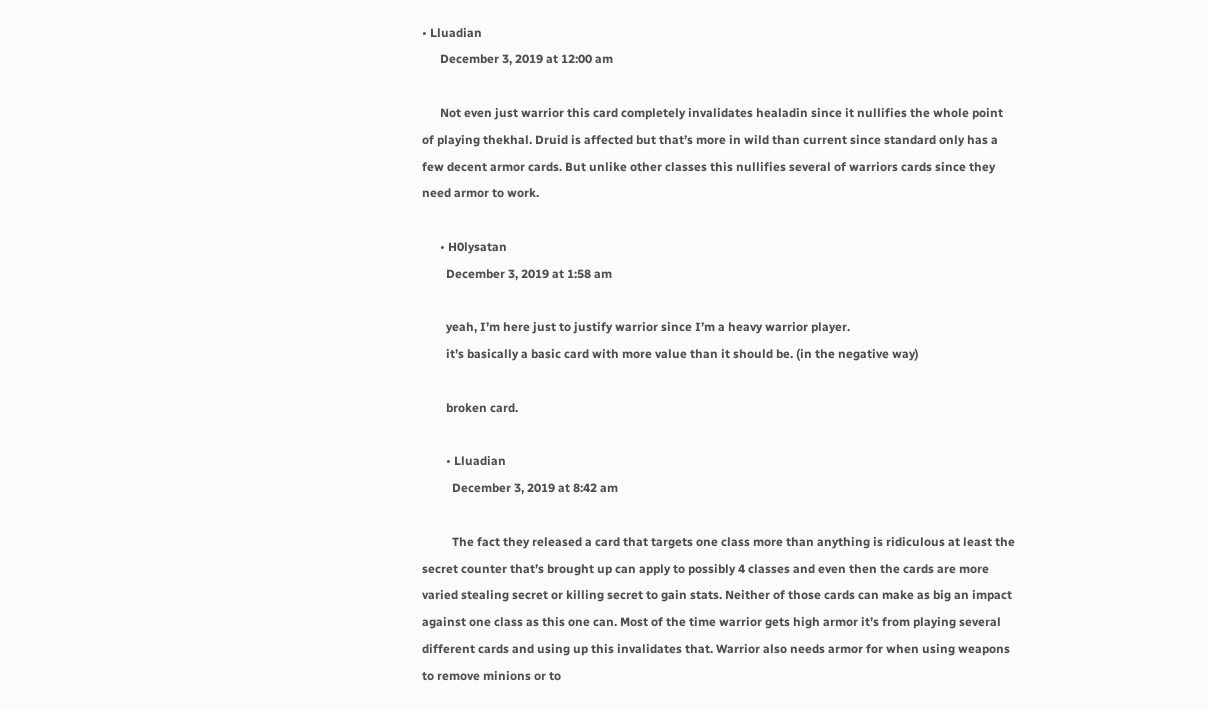• Lluadian
      December 3, 2019 at 12:00 am

      Not even just warrior this card completely invalidates healadin since it nullifies the whole point of playing thekhal. Druid is affected but that’s more in wild than current since standard only has a few decent armor cards. But unlike other classes this nullifies several of warriors cards since they need armor to work.

      • H0lysatan
        December 3, 2019 at 1:58 am

        yeah, I’m here just to justify warrior since I’m a heavy warrior player.
        it’s basically a basic card with more value than it should be. (in the negative way)

        broken card.

        • Lluadian
          December 3, 2019 at 8:42 am

          The fact they released a card that targets one class more than anything is ridiculous at least the secret counter that’s brought up can apply to possibly 4 classes and even then the cards are more varied stealing secret or killing secret to gain stats. Neither of those cards can make as big an impact against one class as this one can. Most of the time warrior gets high armor it’s from playing several different cards and using up this invalidates that. Warrior also needs armor for when using weapons to remove minions or to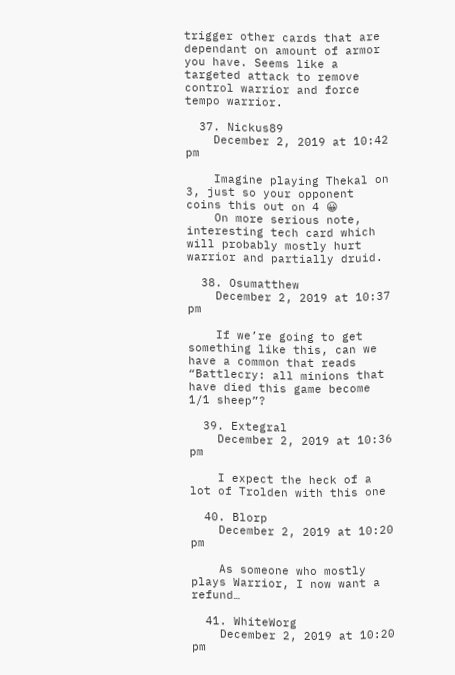trigger other cards that are dependant on amount of armor you have. Seems like a targeted attack to remove control warrior and force tempo warrior.

  37. Nickus89
    December 2, 2019 at 10:42 pm

    Imagine playing Thekal on 3, just so your opponent coins this out on 4 😀
    On more serious note, interesting tech card which will probably mostly hurt warrior and partially druid.

  38. Osumatthew
    December 2, 2019 at 10:37 pm

    If we’re going to get something like this, can we have a common that reads “Battlecry: all minions that have died this game become 1/1 sheep”?

  39. Extegral
    December 2, 2019 at 10:36 pm

    I expect the heck of a lot of Trolden with this one

  40. Blorp
    December 2, 2019 at 10:20 pm

    As someone who mostly plays Warrior, I now want a refund…

  41. WhiteWorg
    December 2, 2019 at 10:20 pm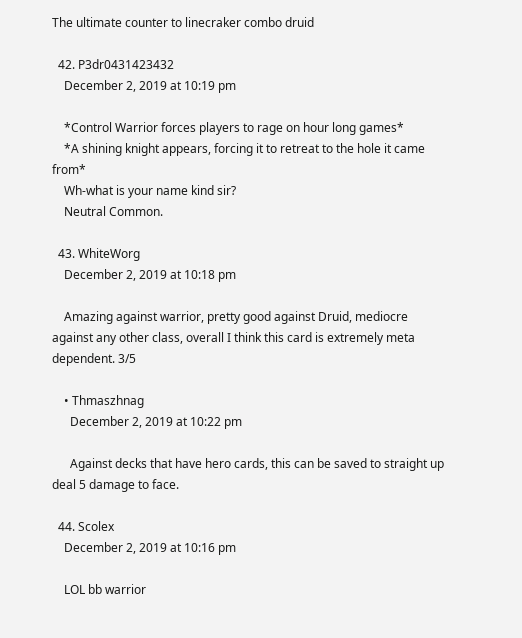The ultimate counter to linecraker combo druid

  42. P3dr0431423432
    December 2, 2019 at 10:19 pm

    *Control Warrior forces players to rage on hour long games*
    *A shining knight appears, forcing it to retreat to the hole it came from*
    Wh-what is your name kind sir?
    Neutral Common.

  43. WhiteWorg
    December 2, 2019 at 10:18 pm

    Amazing against warrior, pretty good against Druid, mediocre against any other class, overall I think this card is extremely meta dependent. 3/5

    • Thmaszhnag
      December 2, 2019 at 10:22 pm

      Against decks that have hero cards, this can be saved to straight up deal 5 damage to face.

  44. Scolex
    December 2, 2019 at 10:16 pm

    LOL bb warrior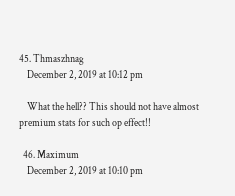45. Thmaszhnag
    December 2, 2019 at 10:12 pm

    What the hell?? This should not have almost premium stats for such op effect!!

  46. Maximum
    December 2, 2019 at 10:10 pm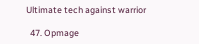Ultimate tech against warrior

  47. Opmage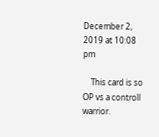December 2, 2019 at 10:08 pm

    This card is so OP vs a controll warrior.